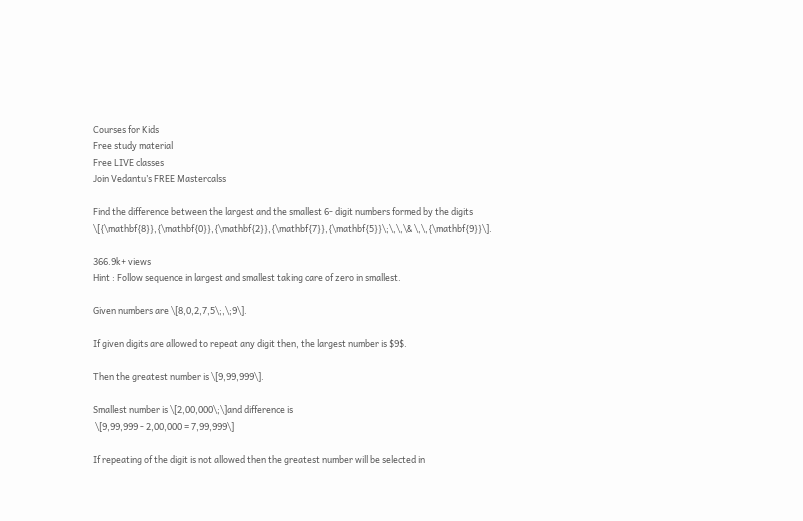Courses for Kids
Free study material
Free LIVE classes
Join Vedantu’s FREE Mastercalss

Find the difference between the largest and the smallest 6- digit numbers formed by the digits \[{\mathbf{8}},{\mathbf{0}},{\mathbf{2}},{\mathbf{7}},{\mathbf{5}}\;\,\,\& \,\,{\mathbf{9}}\].

366.9k+ views
Hint : Follow sequence in largest and smallest taking care of zero in smallest.

Given numbers are \[8,0,2,7,5\;,\;9\].

If given digits are allowed to repeat any digit then, the largest number is $9$.

Then the greatest number is \[9,99,999\].

Smallest number is \[2,00,000\;\]and difference is
 \[9,99,999 - 2,00,000 = 7,99,999\]

If repeating of the digit is not allowed then the greatest number will be selected in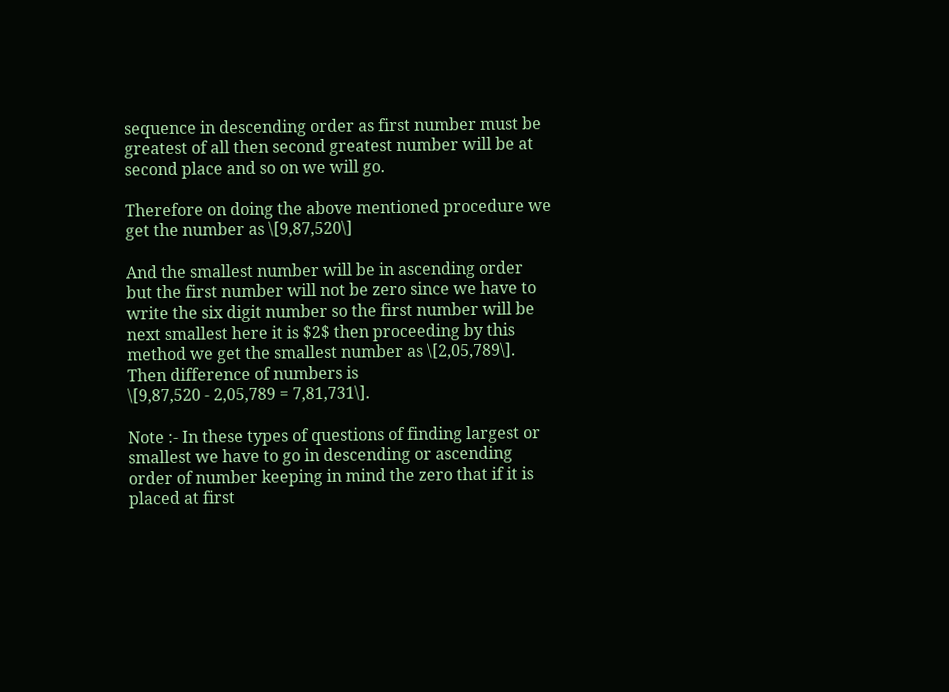sequence in descending order as first number must be greatest of all then second greatest number will be at second place and so on we will go.

Therefore on doing the above mentioned procedure we get the number as \[9,87,520\]

And the smallest number will be in ascending order but the first number will not be zero since we have to write the six digit number so the first number will be next smallest here it is $2$ then proceeding by this method we get the smallest number as \[2,05,789\].
Then difference of numbers is
\[9,87,520 - 2,05,789 = 7,81,731\].

Note :- In these types of questions of finding largest or smallest we have to go in descending or ascending order of number keeping in mind the zero that if it is placed at first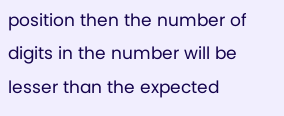position then the number of digits in the number will be lesser than the expected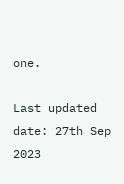one.

Last updated date: 27th Sep 2023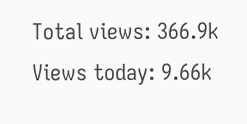Total views: 366.9k
Views today: 9.66k